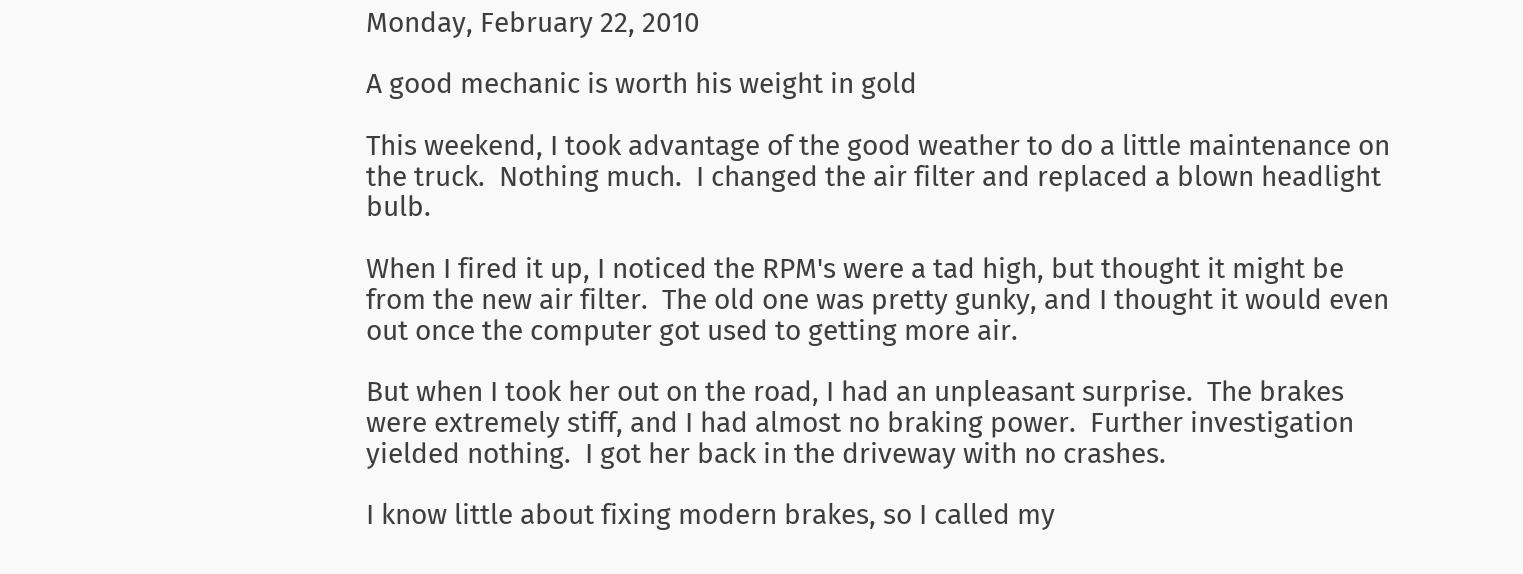Monday, February 22, 2010

A good mechanic is worth his weight in gold

This weekend, I took advantage of the good weather to do a little maintenance on the truck.  Nothing much.  I changed the air filter and replaced a blown headlight bulb.

When I fired it up, I noticed the RPM's were a tad high, but thought it might be from the new air filter.  The old one was pretty gunky, and I thought it would even out once the computer got used to getting more air.

But when I took her out on the road, I had an unpleasant surprise.  The brakes were extremely stiff, and I had almost no braking power.  Further investigation yielded nothing.  I got her back in the driveway with no crashes.

I know little about fixing modern brakes, so I called my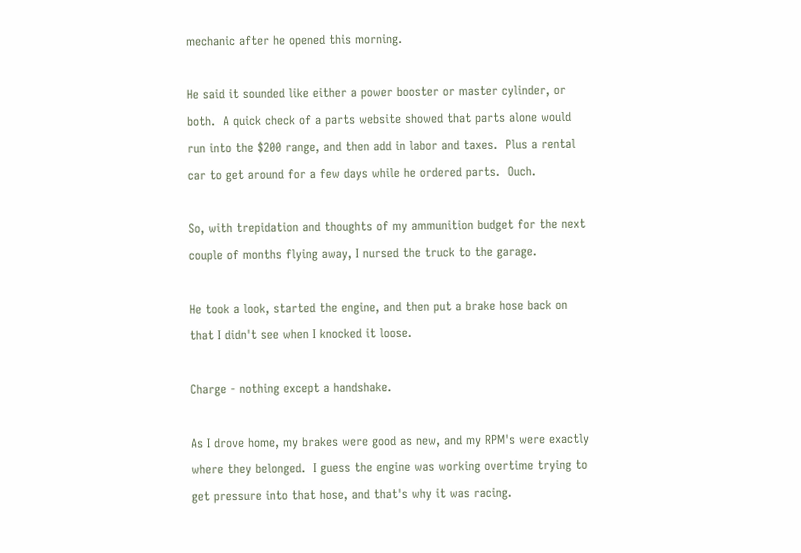mechanic after he opened this morning.

He said it sounded like either a power booster or master cylinder, or both.  A quick check of a parts website showed that parts alone would run into the $200 range, and then add in labor and taxes.  Plus a rental car to get around for a few days while he ordered parts.  Ouch.

So, with trepidation and thoughts of my ammunition budget for the next couple of months flying away, I nursed the truck to the garage.

He took a look, started the engine, and then put a brake hose back on that I didn't see when I knocked it loose.

Charge - nothing except a handshake.

As I drove home, my brakes were good as new, and my RPM's were exactly where they belonged.  I guess the engine was working overtime trying to get pressure into that hose, and that's why it was racing.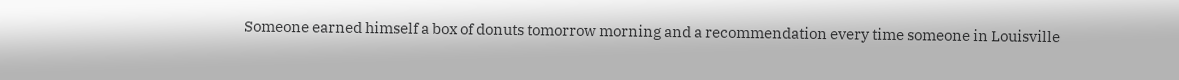Someone earned himself a box of donuts tomorrow morning and a recommendation every time someone in Louisville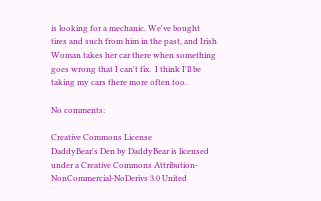is looking for a mechanic. We've bought tires and such from him in the past, and Irish Woman takes her car there when something goes wrong that I can't fix.  I think I'll be taking my cars there more often too.

No comments:

Creative Commons License
DaddyBear's Den by DaddyBear is licensed under a Creative Commons Attribution-NonCommercial-NoDerivs 3.0 United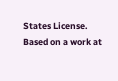States License.
Based on a work at